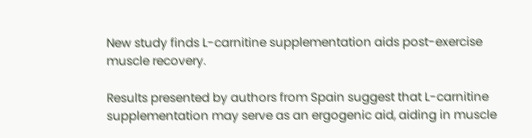New study finds L-carnitine supplementation aids post-exercise muscle recovery.

Results presented by authors from Spain suggest that L-carnitine supplementation may serve as an ergogenic aid, aiding in muscle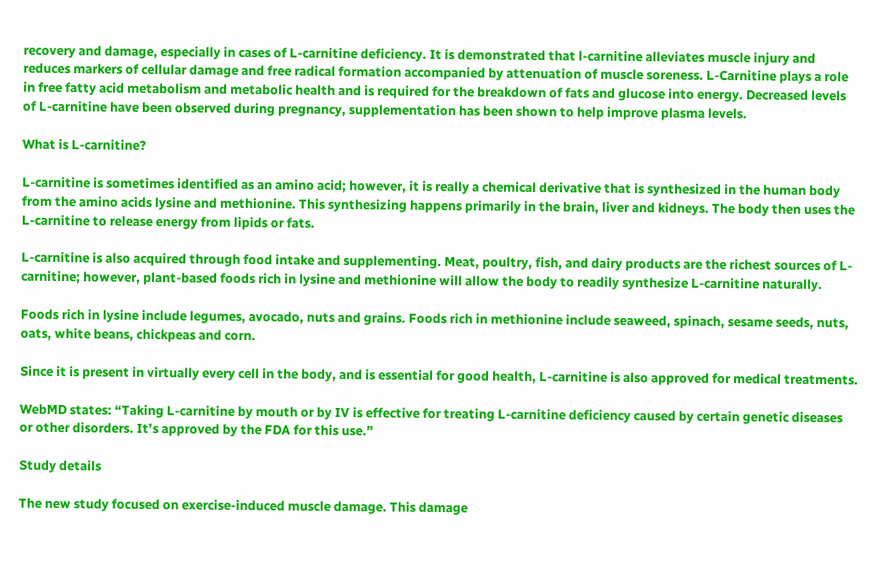recovery and damage, especially in cases of L-carnitine deficiency. It is demonstrated that l-carnitine alleviates muscle injury and reduces markers of cellular damage and free radical formation accompanied by attenuation of muscle soreness. L-Carnitine plays a role in free fatty acid metabolism and metabolic health and is required for the breakdown of fats and glucose into energy. Decreased levels of L-carnitine have been observed during pregnancy, supplementation has been shown to help improve plasma levels.

What is L-carnitine?

L-carnitine is sometimes identified as an amino acid; however, it is really a chemical derivative that is synthesized in the human body from the amino acids lysine and methionine. This synthesizing happens primarily in the brain, liver and kidneys. The body then uses the L-carnitine to release energy from lipids or fats.

L-carnitine is also acquired through food intake and supplementing. Meat, poultry, fish, and dairy products are the richest sources of L-carnitine; however, plant-based foods rich in lysine and methionine will allow the body to readily synthesize L-carnitine naturally.

Foods rich in lysine include legumes, avocado, nuts and grains. Foods rich in methionine include seaweed, spinach, sesame seeds, nuts, oats, white beans, chickpeas and corn.

Since it is present in virtually every cell in the body, and is essential for good health, L-carnitine is also approved for medical treatments.

WebMD states: “Taking L-carnitine by mouth or by IV is effective for treating L-carnitine deficiency caused by certain genetic diseases or other disorders. It’s approved by the FDA for this use.”

Study details

The new study focused on exercise-induced muscle damage. This damage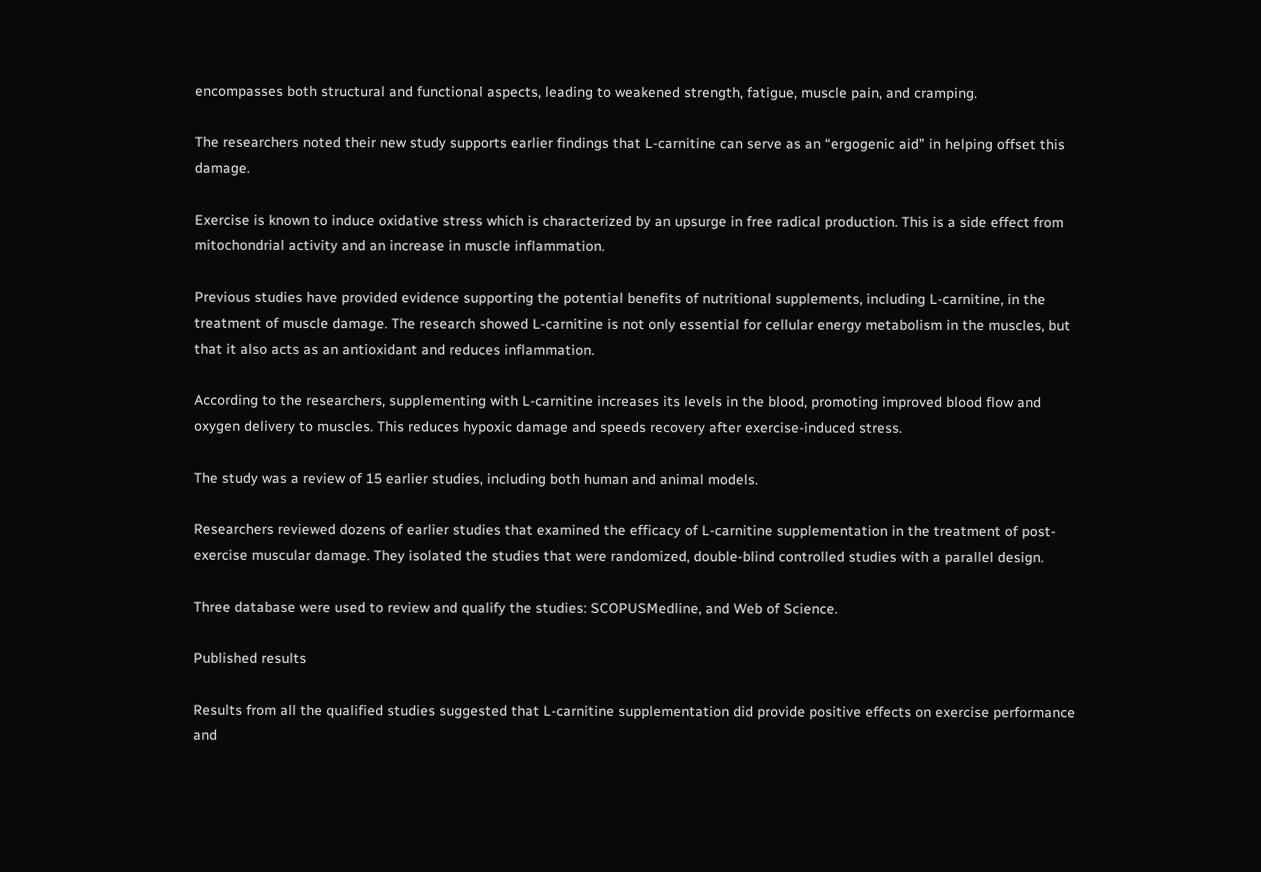encompasses both structural and functional aspects, leading to weakened strength, fatigue, muscle pain, and cramping.

The researchers noted their new study supports earlier findings that L-carnitine can serve as an “ergogenic aid” in helping offset this damage.

Exercise is known to induce oxidative stress which is characterized by an upsurge in free radical production. This is a side effect from mitochondrial activity and an increase in muscle inflammation.

Previous studies have provided evidence supporting the potential benefits of nutritional supplements, including L-carnitine, in the treatment of muscle damage. The research showed L-carnitine is not only essential for cellular energy metabolism in the muscles, but that it also acts as an antioxidant and reduces inflammation.

According to the researchers, supplementing with L-carnitine increases its levels in the blood, promoting improved blood flow and oxygen delivery to muscles. This reduces hypoxic damage and speeds recovery after exercise-induced stress.

The study was a review of 15 earlier studies, including both human and animal models.

Researchers reviewed dozens of earlier studies that examined the efficacy of L-carnitine supplementation in the treatment of post-exercise muscular damage. They isolated the studies that were randomized, double-blind controlled studies with a parallel design.

Three database were used to review and qualify the studies: SCOPUSMedline, and Web of Science.

Published results

Results from all the qualified studies suggested that L-carnitine supplementation did provide positive effects on exercise performance and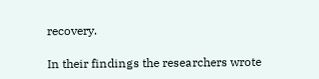recovery.

In their findings the researchers wrote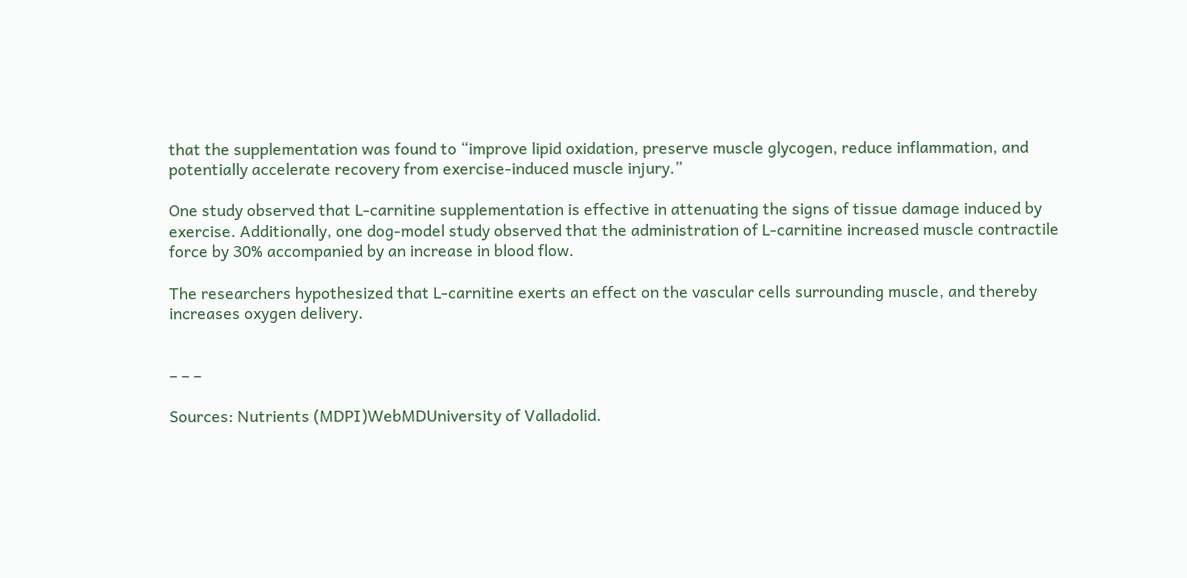that the supplementation was found to “improve lipid oxidation, preserve muscle glycogen, reduce inflammation, and potentially accelerate recovery from exercise-induced muscle injury.”

One study observed that L-carnitine supplementation is effective in attenuating the signs of tissue damage induced by exercise. Additionally, one dog-model study observed that the administration of L-carnitine increased muscle contractile force by 30% accompanied by an increase in blood flow.

The researchers hypothesized that L-carnitine exerts an effect on the vascular cells surrounding muscle, and thereby increases oxygen delivery.


– – –

Sources: Nutrients (MDPI)WebMDUniversity of Valladolid.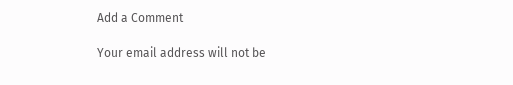Add a Comment

Your email address will not be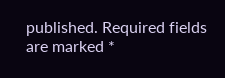published. Required fields are marked *